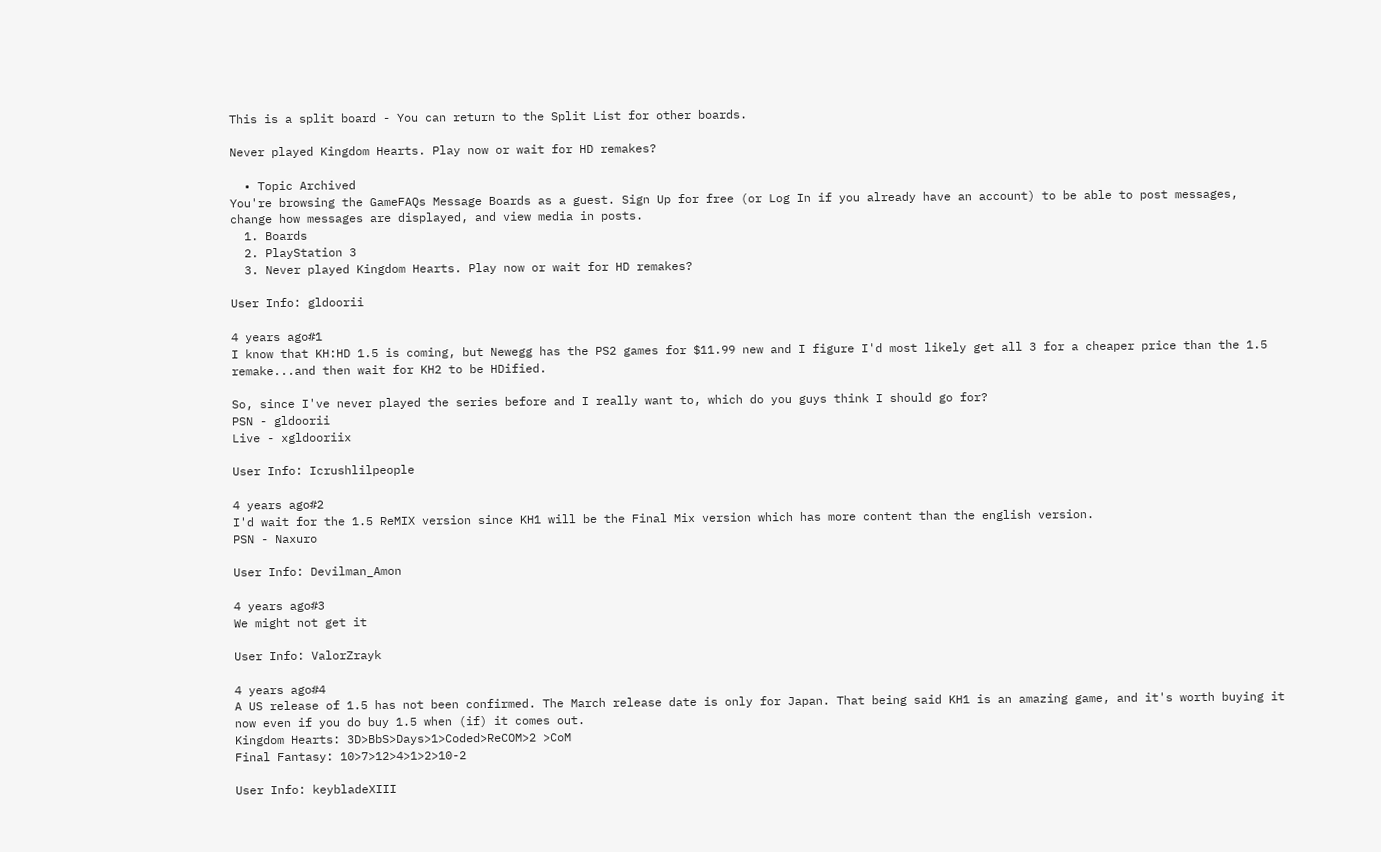This is a split board - You can return to the Split List for other boards.

Never played Kingdom Hearts. Play now or wait for HD remakes?

  • Topic Archived
You're browsing the GameFAQs Message Boards as a guest. Sign Up for free (or Log In if you already have an account) to be able to post messages, change how messages are displayed, and view media in posts.
  1. Boards
  2. PlayStation 3
  3. Never played Kingdom Hearts. Play now or wait for HD remakes?

User Info: gldoorii

4 years ago#1
I know that KH:HD 1.5 is coming, but Newegg has the PS2 games for $11.99 new and I figure I'd most likely get all 3 for a cheaper price than the 1.5 remake...and then wait for KH2 to be HDified.

So, since I've never played the series before and I really want to, which do you guys think I should go for?
PSN - gldoorii
Live - xgldooriix

User Info: Icrushlilpeople

4 years ago#2
I'd wait for the 1.5 ReMIX version since KH1 will be the Final Mix version which has more content than the english version.
PSN - Naxuro

User Info: Devilman_Amon

4 years ago#3
We might not get it

User Info: ValorZrayk

4 years ago#4
A US release of 1.5 has not been confirmed. The March release date is only for Japan. That being said KH1 is an amazing game, and it's worth buying it now even if you do buy 1.5 when (if) it comes out.
Kingdom Hearts: 3D>BbS>Days>1>Coded>ReCOM>2 >CoM
Final Fantasy: 10>7>12>4>1>2>10-2

User Info: keybladeXIII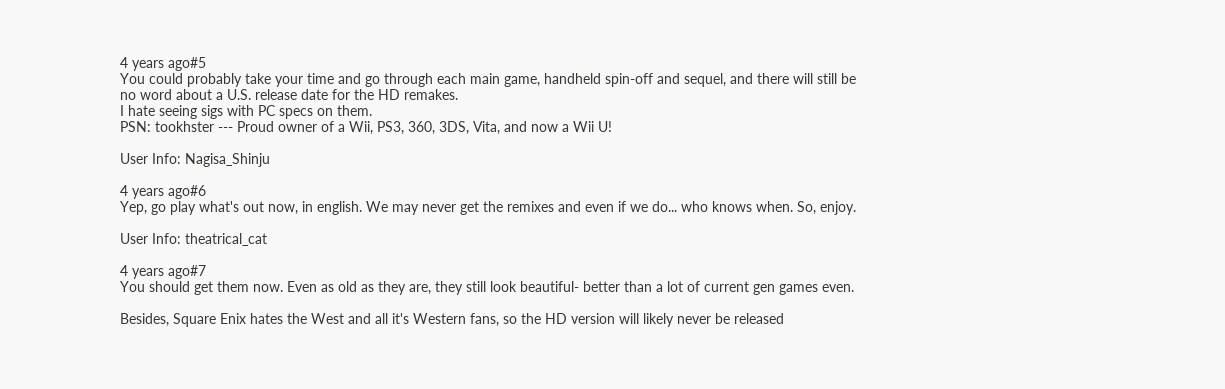4 years ago#5
You could probably take your time and go through each main game, handheld spin-off and sequel, and there will still be no word about a U.S. release date for the HD remakes.
I hate seeing sigs with PC specs on them.
PSN: tookhster --- Proud owner of a Wii, PS3, 360, 3DS, Vita, and now a Wii U!

User Info: Nagisa_Shinju

4 years ago#6
Yep, go play what's out now, in english. We may never get the remixes and even if we do... who knows when. So, enjoy.

User Info: theatrical_cat

4 years ago#7
You should get them now. Even as old as they are, they still look beautiful- better than a lot of current gen games even.

Besides, Square Enix hates the West and all it's Western fans, so the HD version will likely never be released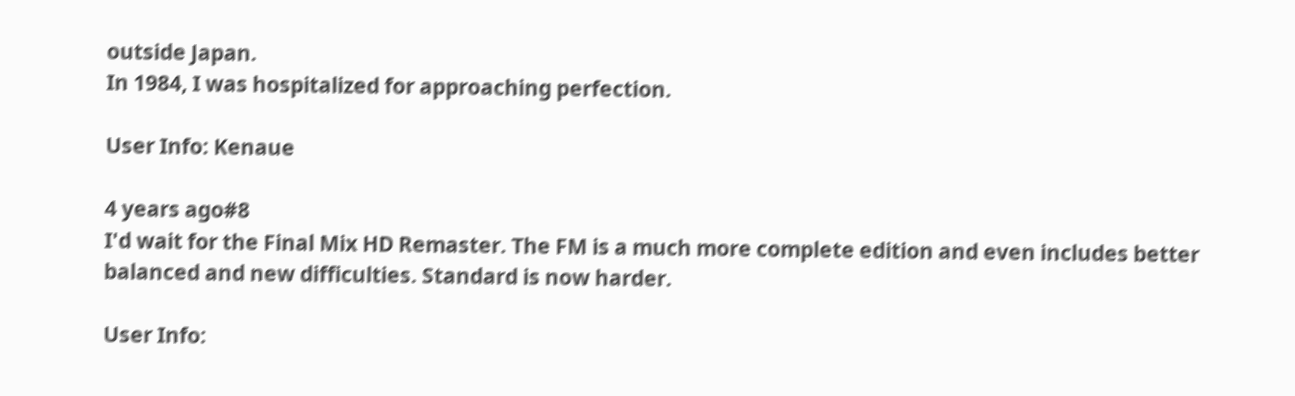outside Japan.
In 1984, I was hospitalized for approaching perfection.

User Info: Kenaue

4 years ago#8
I'd wait for the Final Mix HD Remaster. The FM is a much more complete edition and even includes better balanced and new difficulties. Standard is now harder.

User Info: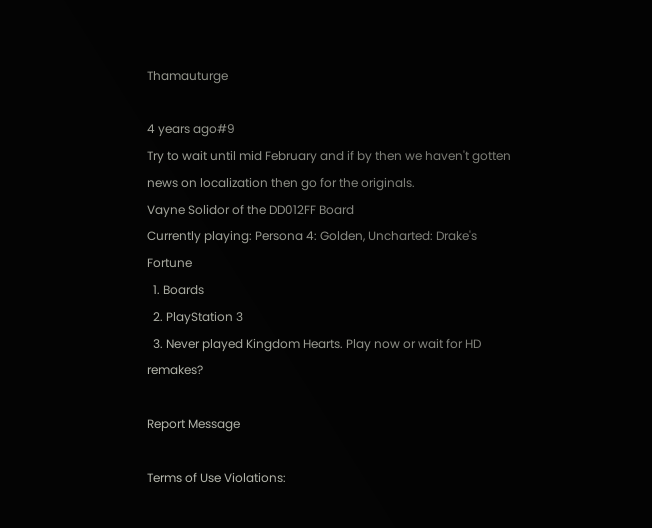Thamauturge

4 years ago#9
Try to wait until mid February and if by then we haven't gotten news on localization then go for the originals.
Vayne Solidor of the DD012FF Board
Currently playing: Persona 4: Golden, Uncharted: Drake's Fortune
  1. Boards
  2. PlayStation 3
  3. Never played Kingdom Hearts. Play now or wait for HD remakes?

Report Message

Terms of Use Violations: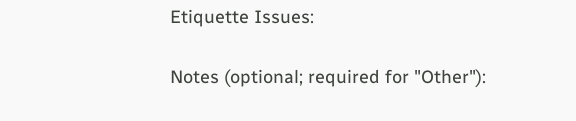Etiquette Issues:

Notes (optional; required for "Other"):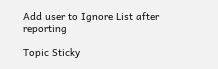Add user to Ignore List after reporting

Topic Sticky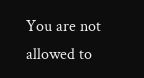You are not allowed to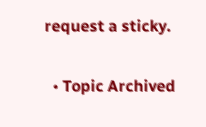request a sticky.

  • Topic Archived